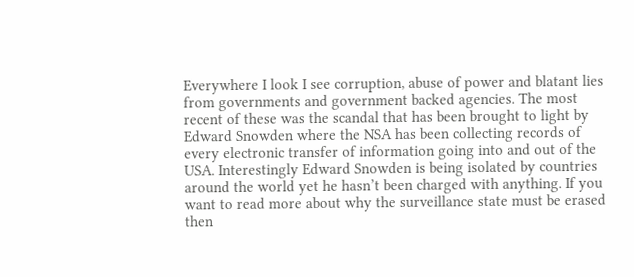Everywhere I look I see corruption, abuse of power and blatant lies from governments and government backed agencies. The most recent of these was the scandal that has been brought to light by Edward Snowden where the NSA has been collecting records of every electronic transfer of information going into and out of the USA. Interestingly Edward Snowden is being isolated by countries around the world yet he hasn’t been charged with anything. If you want to read more about why the surveillance state must be erased then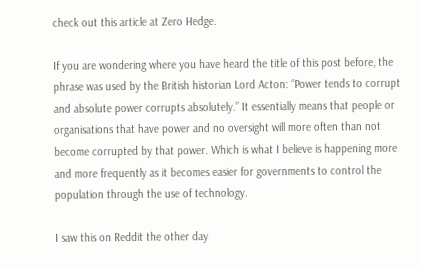check out this article at Zero Hedge.

If you are wondering where you have heard the title of this post before, the phrase was used by the British historian Lord Acton: “Power tends to corrupt and absolute power corrupts absolutely.” It essentially means that people or organisations that have power and no oversight will more often than not become corrupted by that power. Which is what I believe is happening more and more frequently as it becomes easier for governments to control the population through the use of technology.

I saw this on Reddit the other day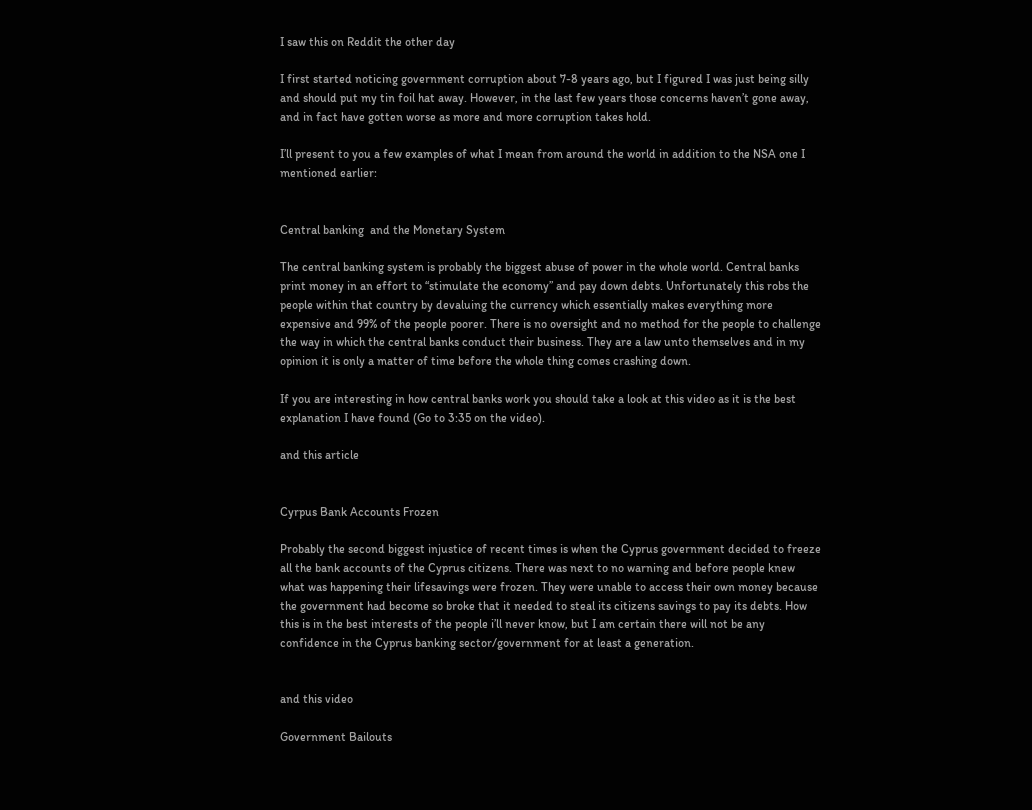I saw this on Reddit the other day

I first started noticing government corruption about 7-8 years ago, but I figured I was just being silly and should put my tin foil hat away. However, in the last few years those concerns haven’t gone away, and in fact have gotten worse as more and more corruption takes hold.

I’ll present to you a few examples of what I mean from around the world in addition to the NSA one I mentioned earlier:


Central banking  and the Monetary System

The central banking system is probably the biggest abuse of power in the whole world. Central banks print money in an effort to “stimulate the economy” and pay down debts. Unfortunately this robs the people within that country by devaluing the currency which essentially makes everything more expensive and 99% of the people poorer. There is no oversight and no method for the people to challenge the way in which the central banks conduct their business. They are a law unto themselves and in my opinion it is only a matter of time before the whole thing comes crashing down.

If you are interesting in how central banks work you should take a look at this video as it is the best explanation I have found (Go to 3:35 on the video).

and this article


Cyrpus Bank Accounts Frozen

Probably the second biggest injustice of recent times is when the Cyprus government decided to freeze all the bank accounts of the Cyprus citizens. There was next to no warning and before people knew what was happening their lifesavings were frozen. They were unable to access their own money because the government had become so broke that it needed to steal its citizens savings to pay its debts. How this is in the best interests of the people i’ll never know, but I am certain there will not be any confidence in the Cyprus banking sector/government for at least a generation.


and this video

Government Bailouts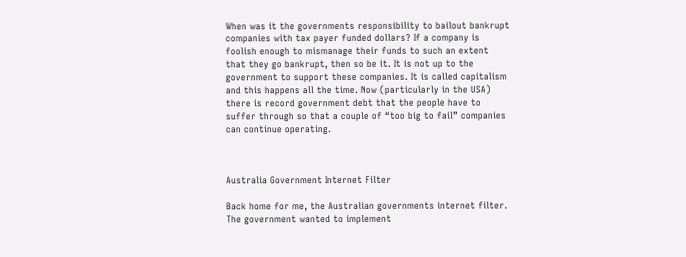When was it the governments responsibility to bailout bankrupt companies with tax payer funded dollars? If a company is foolish enough to mismanage their funds to such an extent that they go bankrupt, then so be it. It is not up to the government to support these companies. It is called capitalism and this happens all the time. Now (particularly in the USA) there is record government debt that the people have to suffer through so that a couple of “too big to fail” companies can continue operating.



Australia Government Internet Filter

Back home for me, the Australian governments internet filter. The government wanted to implement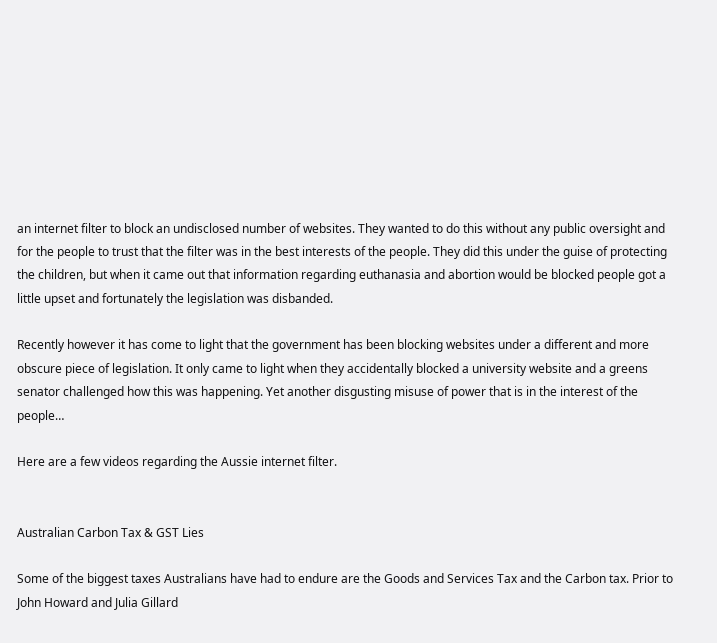an internet filter to block an undisclosed number of websites. They wanted to do this without any public oversight and for the people to trust that the filter was in the best interests of the people. They did this under the guise of protecting the children, but when it came out that information regarding euthanasia and abortion would be blocked people got a little upset and fortunately the legislation was disbanded.

Recently however it has come to light that the government has been blocking websites under a different and more obscure piece of legislation. It only came to light when they accidentally blocked a university website and a greens senator challenged how this was happening. Yet another disgusting misuse of power that is in the interest of the people…

Here are a few videos regarding the Aussie internet filter.


Australian Carbon Tax & GST Lies

Some of the biggest taxes Australians have had to endure are the Goods and Services Tax and the Carbon tax. Prior to John Howard and Julia Gillard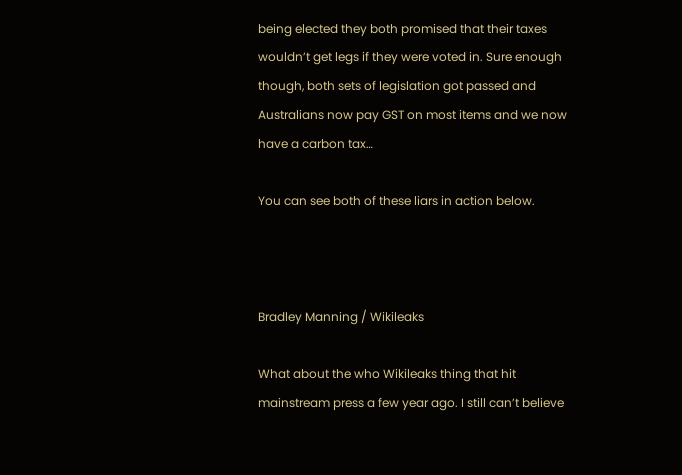being elected they both promised that their taxes wouldn’t get legs if they were voted in. Sure enough though, both sets of legislation got passed and Australians now pay GST on most items and we now have a carbon tax…

You can see both of these liars in action below.



Bradley Manning / Wikileaks

What about the who Wikileaks thing that hit mainstream press a few year ago. I still can’t believe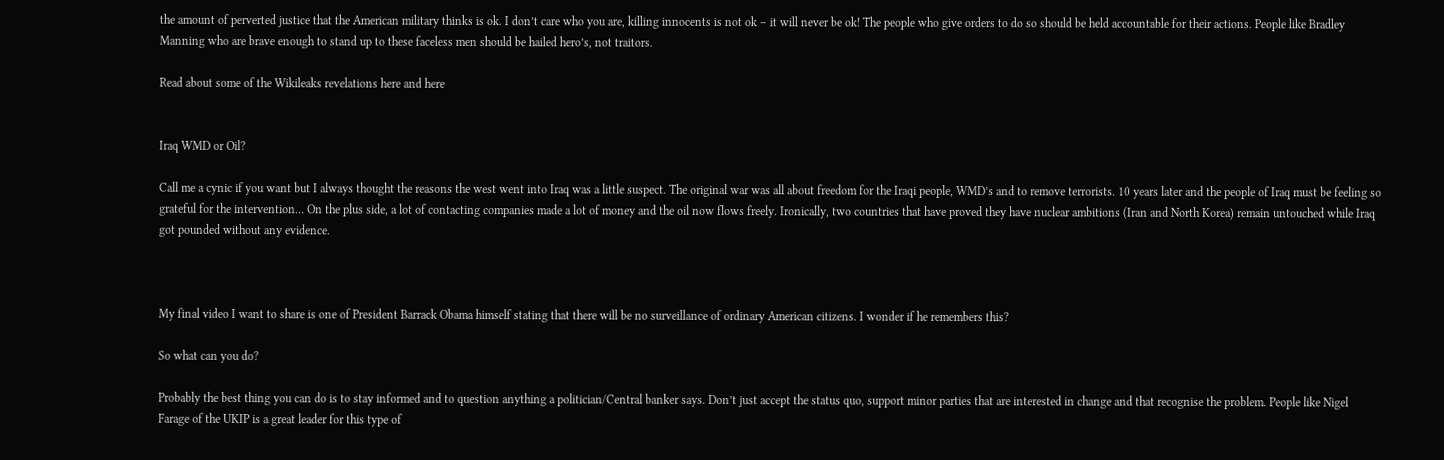the amount of perverted justice that the American military thinks is ok. I don’t care who you are, killing innocents is not ok – it will never be ok! The people who give orders to do so should be held accountable for their actions. People like Bradley Manning who are brave enough to stand up to these faceless men should be hailed hero’s, not traitors.

Read about some of the Wikileaks revelations here and here


Iraq WMD or Oil?

Call me a cynic if you want but I always thought the reasons the west went into Iraq was a little suspect. The original war was all about freedom for the Iraqi people, WMD’s and to remove terrorists. 10 years later and the people of Iraq must be feeling so grateful for the intervention… On the plus side, a lot of contacting companies made a lot of money and the oil now flows freely. Ironically, two countries that have proved they have nuclear ambitions (Iran and North Korea) remain untouched while Iraq got pounded without any evidence.



My final video I want to share is one of President Barrack Obama himself stating that there will be no surveillance of ordinary American citizens. I wonder if he remembers this?

So what can you do?

Probably the best thing you can do is to stay informed and to question anything a politician/Central banker says. Don’t just accept the status quo, support minor parties that are interested in change and that recognise the problem. People like Nigel Farage of the UKIP is a great leader for this type of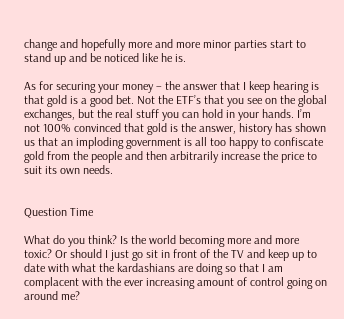change and hopefully more and more minor parties start to stand up and be noticed like he is.

As for securing your money – the answer that I keep hearing is that gold is a good bet. Not the ETF’s that you see on the global exchanges, but the real stuff you can hold in your hands. I’m not 100% convinced that gold is the answer, history has shown us that an imploding government is all too happy to confiscate gold from the people and then arbitrarily increase the price to suit its own needs.


Question Time

What do you think? Is the world becoming more and more toxic? Or should I just go sit in front of the TV and keep up to date with what the kardashians are doing so that I am complacent with the ever increasing amount of control going on around me?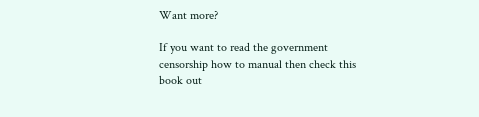Want more?

If you want to read the government censorship how to manual then check this book out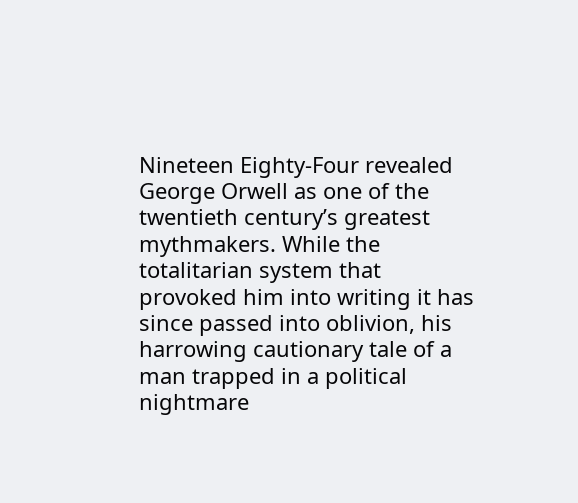Nineteen Eighty-Four revealed George Orwell as one of the twentieth century’s greatest mythmakers. While the totalitarian system that provoked him into writing it has since passed into oblivion, his harrowing cautionary tale of a man trapped in a political nightmare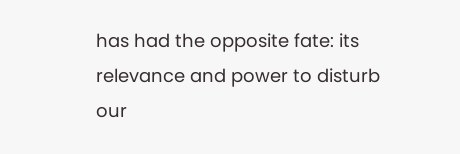has had the opposite fate: its relevance and power to disturb our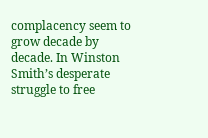complacency seem to grow decade by decade. In Winston Smith’s desperate struggle to free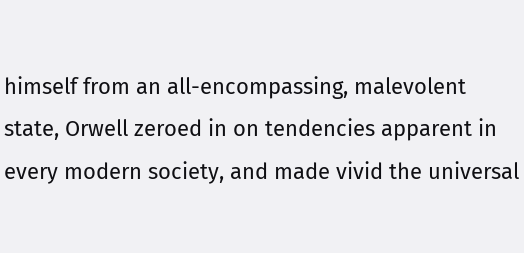himself from an all-encompassing, malevolent state, Orwell zeroed in on tendencies apparent in every modern society, and made vivid the universal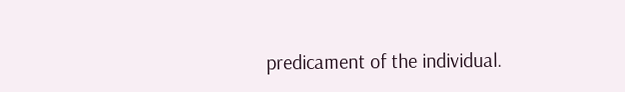predicament of the individual.